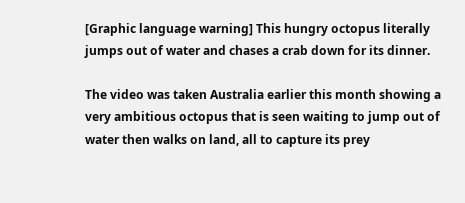[Graphic language warning] This hungry octopus literally jumps out of water and chases a crab down for its dinner.

The video was taken Australia earlier this month showing a very ambitious octopus that is seen waiting to jump out of water then walks on land, all to capture its prey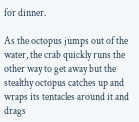for dinner.

As the octopus jumps out of the water, the crab quickly runs the other way to get away but the stealthy octopus catches up and wraps its tentacles around it and drags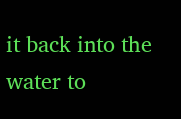it back into the water to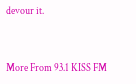devour it.


More From 93.1 KISS FM